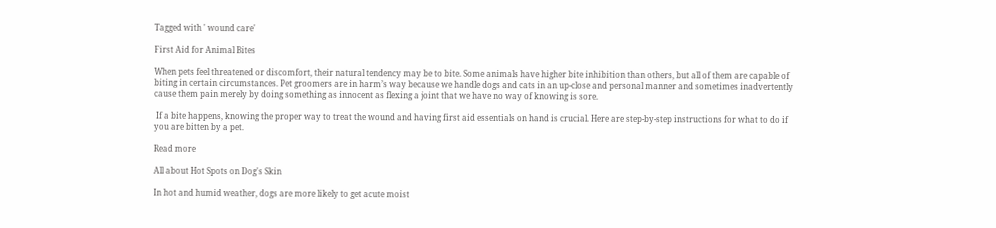Tagged with ' wound care'

First Aid for Animal Bites

When pets feel threatened or discomfort, their natural tendency may be to bite. Some animals have higher bite inhibition than others, but all of them are capable of biting in certain circumstances. Pet groomers are in harm’s way because we handle dogs and cats in an up-close and personal manner and sometimes inadvertently cause them pain merely by doing something as innocent as flexing a joint that we have no way of knowing is sore.

 If a bite happens, knowing the proper way to treat the wound and having first aid essentials on hand is crucial. Here are step-by-step instructions for what to do if you are bitten by a pet.

Read more

All about Hot Spots on Dog's Skin

In hot and humid weather, dogs are more likely to get acute moist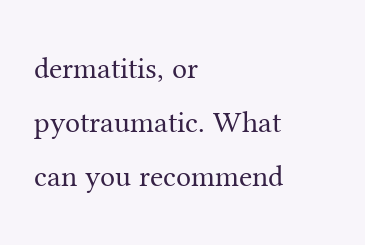dermatitis, or pyotraumatic. What can you recommend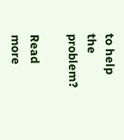to help the problem?

Read more